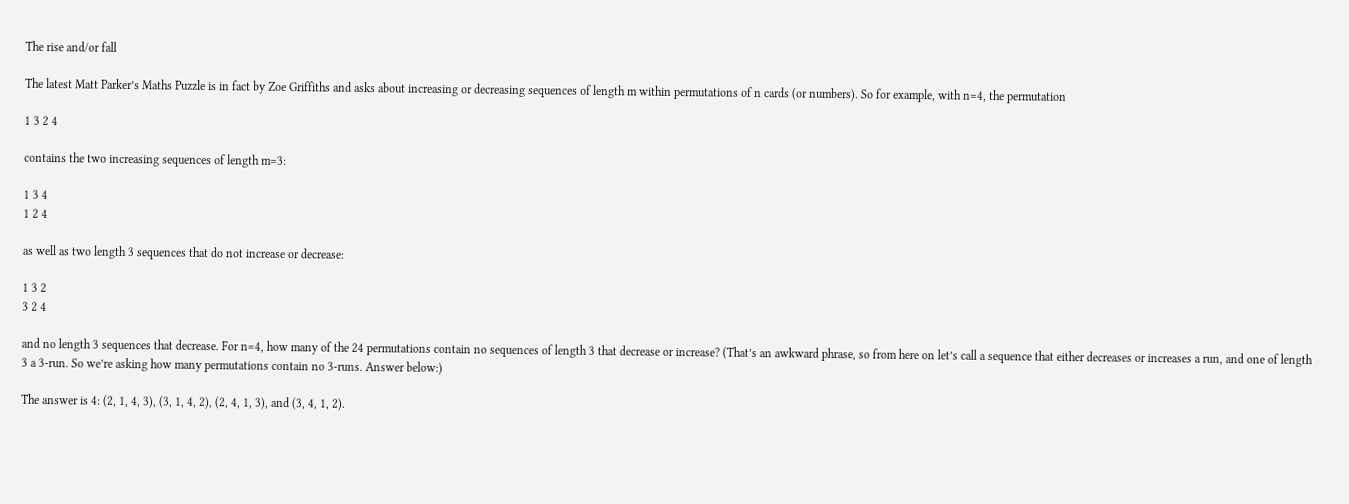The rise and/or fall

The latest Matt Parker’s Maths Puzzle is in fact by Zoe Griffiths and asks about increasing or decreasing sequences of length m within permutations of n cards (or numbers). So for example, with n=4, the permutation

1 3 2 4

contains the two increasing sequences of length m=3:

1 3 4
1 2 4

as well as two length 3 sequences that do not increase or decrease:

1 3 2
3 2 4

and no length 3 sequences that decrease. For n=4, how many of the 24 permutations contain no sequences of length 3 that decrease or increase? (That’s an awkward phrase, so from here on let’s call a sequence that either decreases or increases a run, and one of length 3 a 3-run. So we’re asking how many permutations contain no 3-runs. Answer below:)

The answer is 4: (2, 1, 4, 3), (3, 1, 4, 2), (2, 4, 1, 3), and (3, 4, 1, 2).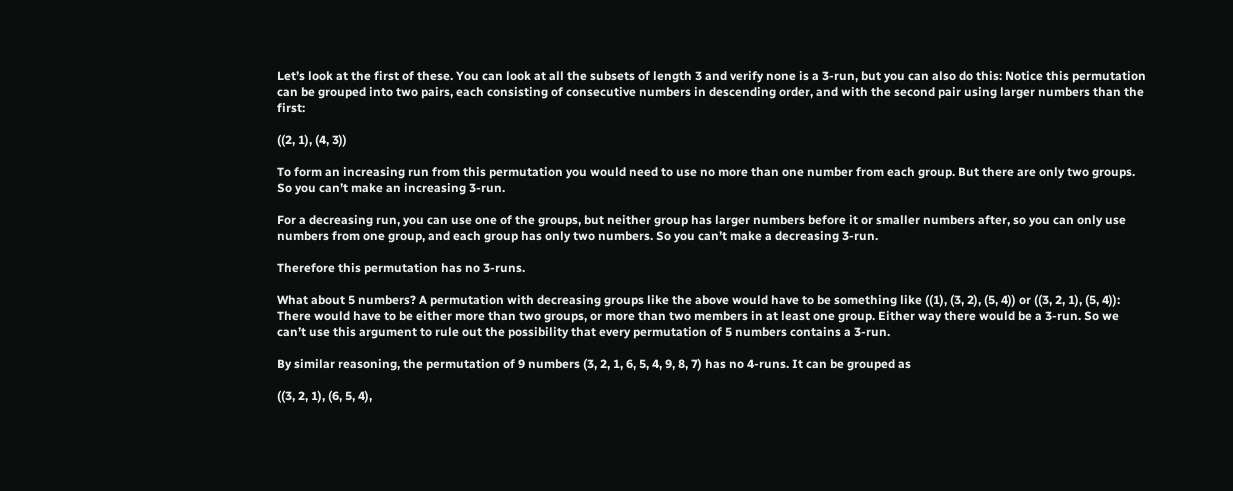Let’s look at the first of these. You can look at all the subsets of length 3 and verify none is a 3-run, but you can also do this: Notice this permutation can be grouped into two pairs, each consisting of consecutive numbers in descending order, and with the second pair using larger numbers than the first:

((2, 1), (4, 3))

To form an increasing run from this permutation you would need to use no more than one number from each group. But there are only two groups. So you can’t make an increasing 3-run.

For a decreasing run, you can use one of the groups, but neither group has larger numbers before it or smaller numbers after, so you can only use numbers from one group, and each group has only two numbers. So you can’t make a decreasing 3-run.

Therefore this permutation has no 3-runs.

What about 5 numbers? A permutation with decreasing groups like the above would have to be something like ((1), (3, 2), (5, 4)) or ((3, 2, 1), (5, 4)): There would have to be either more than two groups, or more than two members in at least one group. Either way there would be a 3-run. So we can’t use this argument to rule out the possibility that every permutation of 5 numbers contains a 3-run.

By similar reasoning, the permutation of 9 numbers (3, 2, 1, 6, 5, 4, 9, 8, 7) has no 4-runs. It can be grouped as

((3, 2, 1), (6, 5, 4),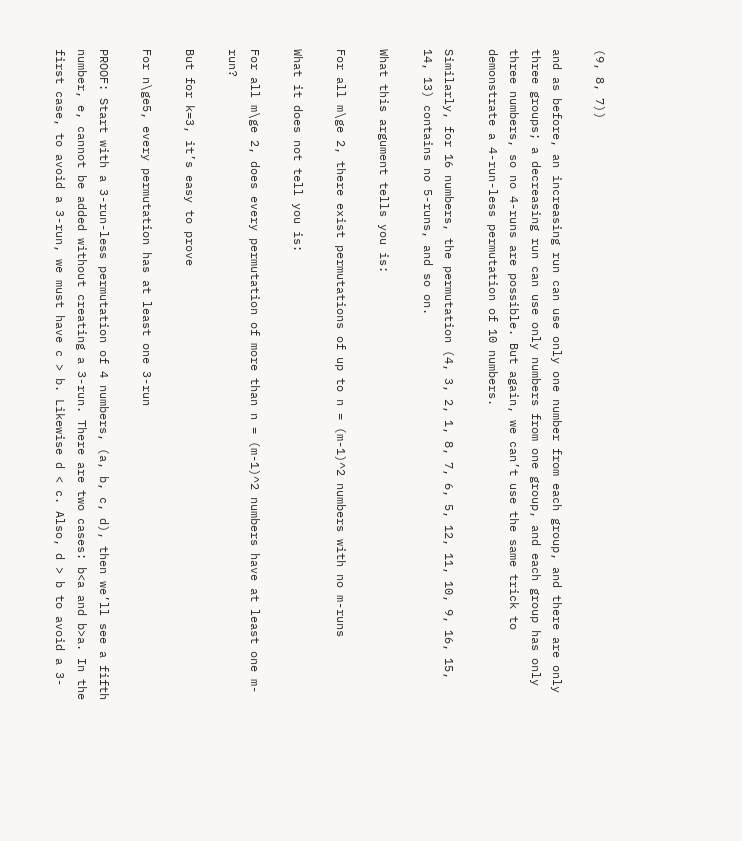(9, 8, 7))

and as before, an increasing run can use only one number from each group, and there are only three groups; a decreasing run can use only numbers from one group, and each group has only three numbers, so no 4-runs are possible. But again, we can’t use the same trick to demonstrate a 4-run-less permutation of 10 numbers.

Similarly, for 16 numbers, the permutation (4, 3, 2, 1, 8, 7, 6, 5, 12, 11, 10, 9, 16, 15, 14, 13) contains no 5-runs, and so on.

What this argument tells you is:

For all m\ge 2, there exist permutations of up to n = (m-1)^2 numbers with no m-runs

What it does not tell you is:

For all m\ge 2, does every permutation of more than n = (m-1)^2 numbers have at least one m-run?

But for k=3, it’s easy to prove

For n\ge5, every permutation has at least one 3-run

PROOF: Start with a 3-run-less permutation of 4 numbers, (a, b, c, d), then we’ll see a fifth number, e, cannot be added without creating a 3-run. There are two cases: b<a and b>a. In the first case, to avoid a 3-run, we must have c > b. Likewise d < c. Also, d > b to avoid a 3-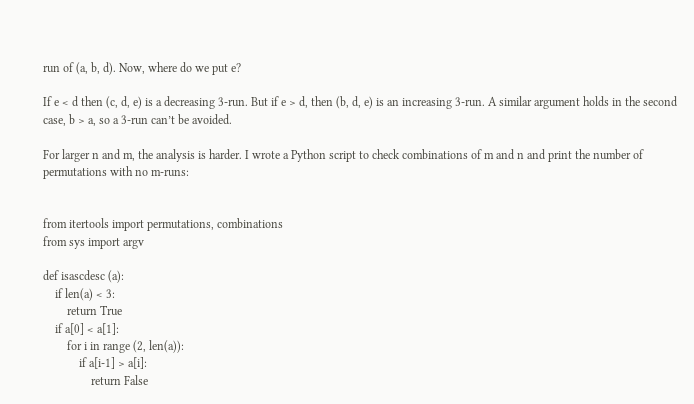run of (a, b, d). Now, where do we put e?

If e < d then (c, d, e) is a decreasing 3-run. But if e > d, then (b, d, e) is an increasing 3-run. A similar argument holds in the second case, b > a, so a 3-run can’t be avoided.

For larger n and m, the analysis is harder. I wrote a Python script to check combinations of m and n and print the number of permutations with no m-runs:


from itertools import permutations, combinations
from sys import argv

def isascdesc (a):
    if len(a) < 3:
        return True
    if a[0] < a[1]:
        for i in range (2, len(a)):
            if a[i-1] > a[i]:
                return False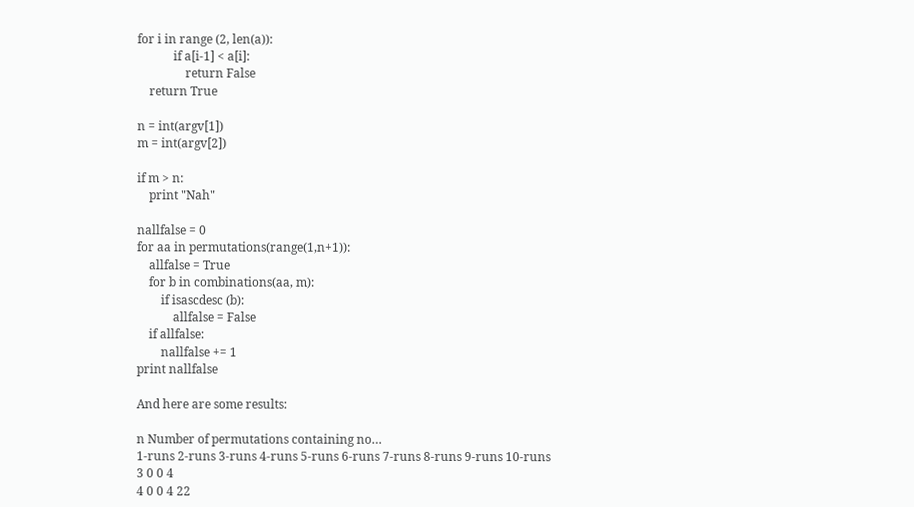for i in range (2, len(a)):
            if a[i-1] < a[i]:
                return False
    return True

n = int(argv[1])
m = int(argv[2])

if m > n:
    print "Nah"

nallfalse = 0
for aa in permutations(range(1,n+1)):
    allfalse = True
    for b in combinations(aa, m):
        if isascdesc (b):
            allfalse = False
    if allfalse:
        nallfalse += 1
print nallfalse

And here are some results:

n Number of permutations containing no…
1-runs 2-runs 3-runs 4-runs 5-runs 6-runs 7-runs 8-runs 9-runs 10-runs
3 0 0 4
4 0 0 4 22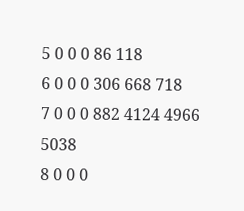5 0 0 0 86 118
6 0 0 0 306 668 718
7 0 0 0 882 4124 4966 5038
8 0 0 0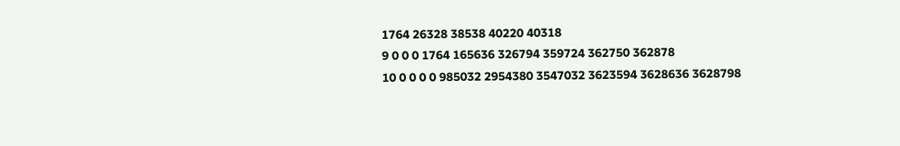1764 26328 38538 40220 40318
9 0 0 0 1764 165636 326794 359724 362750 362878
10 0 0 0 0 985032 2954380 3547032 3623594 3628636 3628798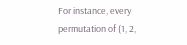For instance, every permutation of (1, 2,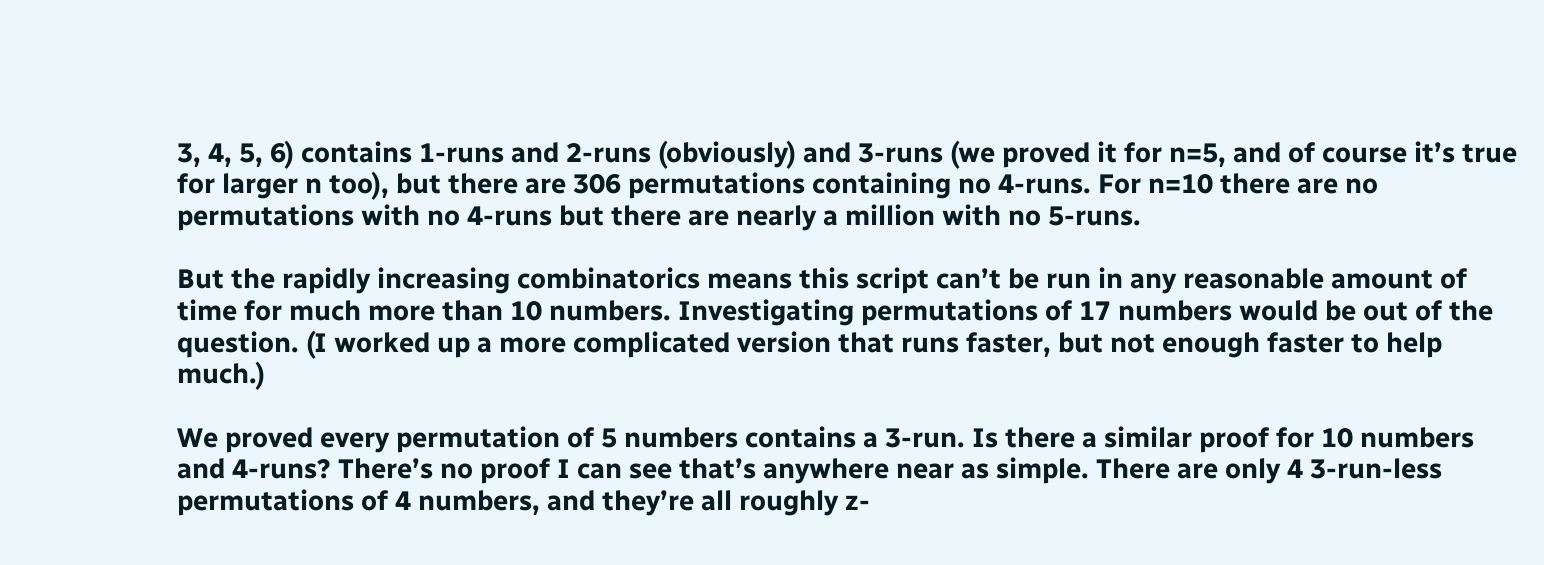3, 4, 5, 6) contains 1-runs and 2-runs (obviously) and 3-runs (we proved it for n=5, and of course it’s true for larger n too), but there are 306 permutations containing no 4-runs. For n=10 there are no permutations with no 4-runs but there are nearly a million with no 5-runs.

But the rapidly increasing combinatorics means this script can’t be run in any reasonable amount of time for much more than 10 numbers. Investigating permutations of 17 numbers would be out of the question. (I worked up a more complicated version that runs faster, but not enough faster to help much.)

We proved every permutation of 5 numbers contains a 3-run. Is there a similar proof for 10 numbers and 4-runs? There’s no proof I can see that’s anywhere near as simple. There are only 4 3-run-less permutations of 4 numbers, and they’re all roughly z-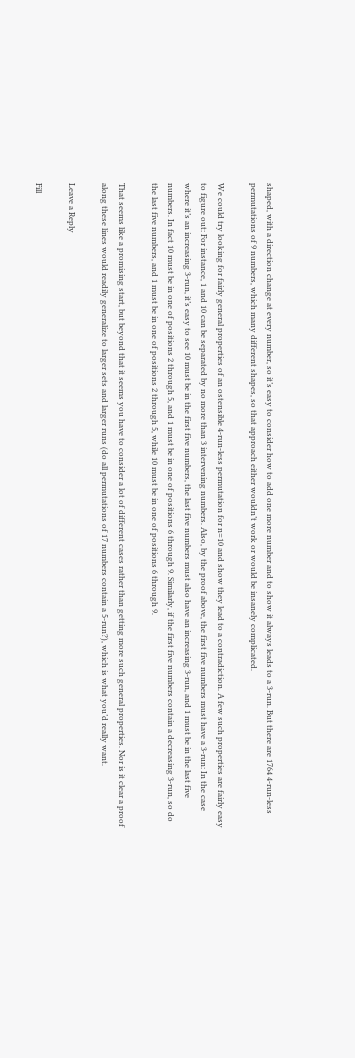shaped, with a direction change at every number, so it’s easy to consider how to add one more number and to show it always leads to a 3-run. But there are 1764 4-run-less permutations of 9 numbers, which many different shapes, so that approach either wouldn’t work or would be insanely complicated.

We could try looking for fairly general properties of an ostensible 4-run-less permutation for n=10 and show they lead to a contradiction. A few such properties are fairly easy to figure out: For instance, 1 and 10 can be separated by no more than 3 intervening numbers. Also, by the proof above, the first five numbers must have a 3-run: In the case where it’s an increasing 3-run, it’s easy to see 10 must be in the first five numbers, the last five numbers must also have an increasing 3-run, and 1 must be in the last five numbers. In fact 10 must be in one of positions 2 through 5, and 1 must be in one of positions 6 through 9. Similarly, if the first five numbers contain a decreasing 3-run, so do the last five numbers, and 1 must be in one of positions 2 through 5, while 10 must be in one of positions 6 through 9.

That seems like a promising start, but beyond that it seems you have to consider a lot of different cases rather than getting more such general properties. Nor is it clear a proof along these lines would readily generalize to larger sets and larger runs (do all permutations of 17 numbers contain a 5-run?), which is what you’d really want.

Leave a Reply

Fill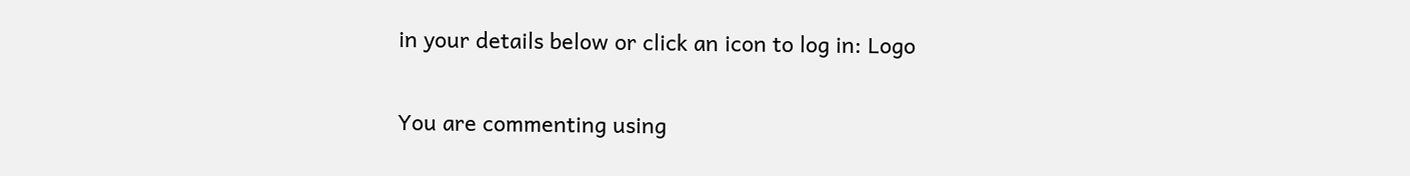in your details below or click an icon to log in: Logo

You are commenting using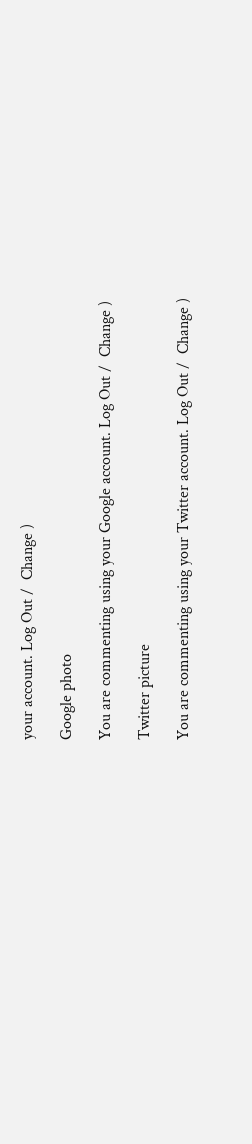your account. Log Out /  Change )

Google photo

You are commenting using your Google account. Log Out /  Change )

Twitter picture

You are commenting using your Twitter account. Log Out /  Change )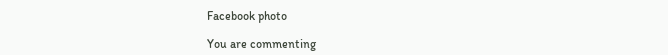Facebook photo

You are commenting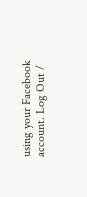using your Facebook account. Log Out /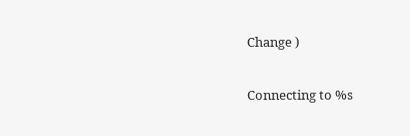Change )

Connecting to %s